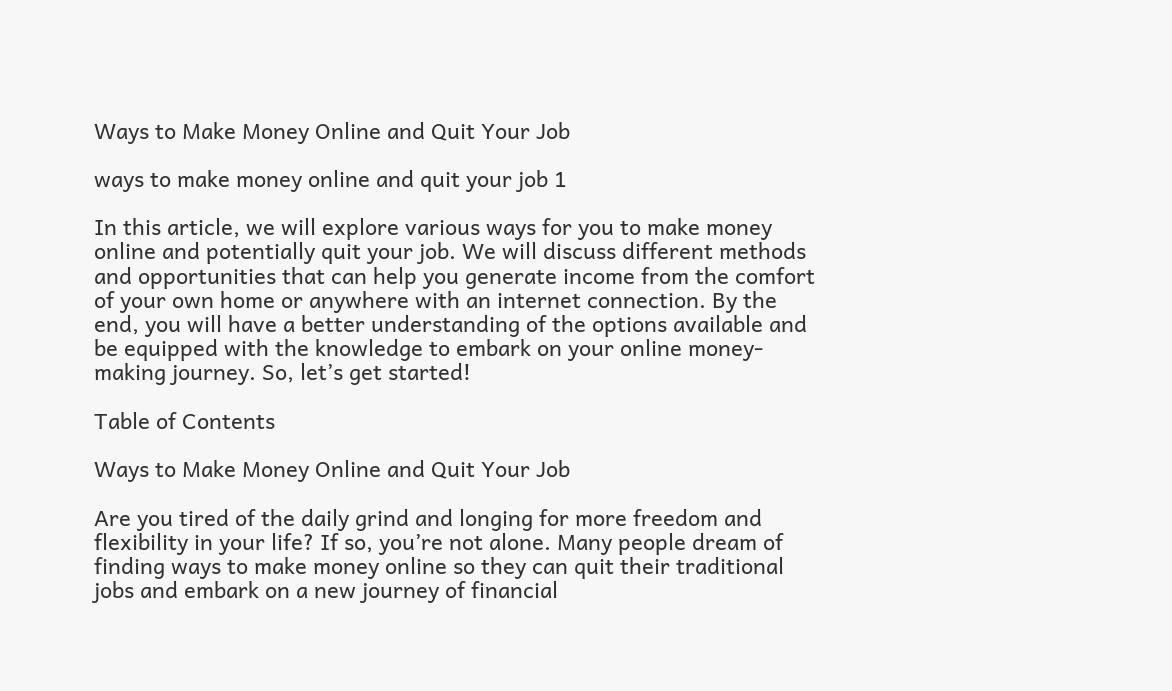Ways to Make Money Online and Quit Your Job

ways to make money online and quit your job 1

In this article, we will explore various ways for you to make money online and potentially quit your job. We will discuss different methods and opportunities that can help you generate income from the comfort of your own home or anywhere with an internet connection. By the end, you will have a better understanding of the options available and be equipped with the knowledge to embark on your online money-making journey. So, let’s get started!

Table of Contents

Ways to Make Money Online and Quit Your Job

Are you tired of the daily grind and longing for more freedom and flexibility in your life? If so, you’re not alone. Many people dream of finding ways to make money online so they can quit their traditional jobs and embark on a new journey of financial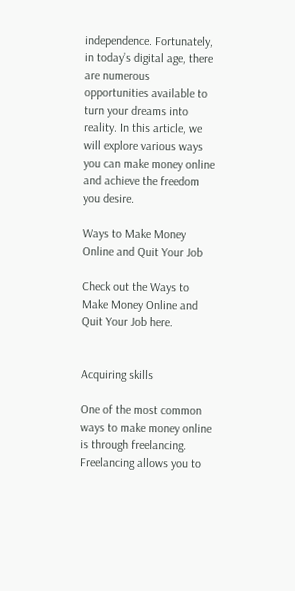independence. Fortunately, in today’s digital age, there are numerous opportunities available to turn your dreams into reality. In this article, we will explore various ways you can make money online and achieve the freedom you desire.

Ways to Make Money Online and Quit Your Job

Check out the Ways to Make Money Online and Quit Your Job here.


Acquiring skills

One of the most common ways to make money online is through freelancing. Freelancing allows you to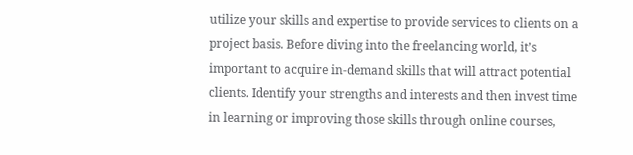utilize your skills and expertise to provide services to clients on a project basis. Before diving into the freelancing world, it’s important to acquire in-demand skills that will attract potential clients. Identify your strengths and interests and then invest time in learning or improving those skills through online courses,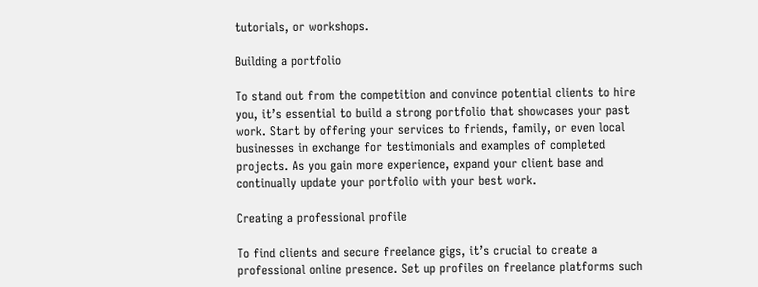tutorials, or workshops.

Building a portfolio

To stand out from the competition and convince potential clients to hire you, it’s essential to build a strong portfolio that showcases your past work. Start by offering your services to friends, family, or even local businesses in exchange for testimonials and examples of completed projects. As you gain more experience, expand your client base and continually update your portfolio with your best work.

Creating a professional profile

To find clients and secure freelance gigs, it’s crucial to create a professional online presence. Set up profiles on freelance platforms such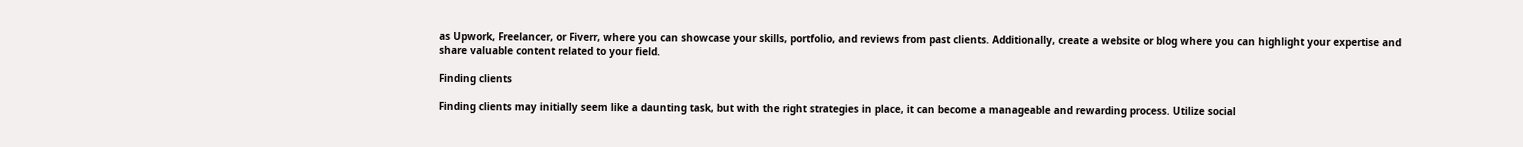as Upwork, Freelancer, or Fiverr, where you can showcase your skills, portfolio, and reviews from past clients. Additionally, create a website or blog where you can highlight your expertise and share valuable content related to your field.

Finding clients

Finding clients may initially seem like a daunting task, but with the right strategies in place, it can become a manageable and rewarding process. Utilize social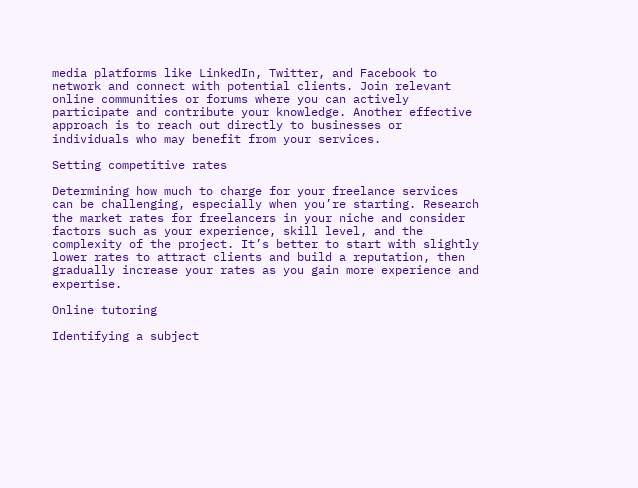media platforms like LinkedIn, Twitter, and Facebook to network and connect with potential clients. Join relevant online communities or forums where you can actively participate and contribute your knowledge. Another effective approach is to reach out directly to businesses or individuals who may benefit from your services.

Setting competitive rates

Determining how much to charge for your freelance services can be challenging, especially when you’re starting. Research the market rates for freelancers in your niche and consider factors such as your experience, skill level, and the complexity of the project. It’s better to start with slightly lower rates to attract clients and build a reputation, then gradually increase your rates as you gain more experience and expertise.

Online tutoring

Identifying a subject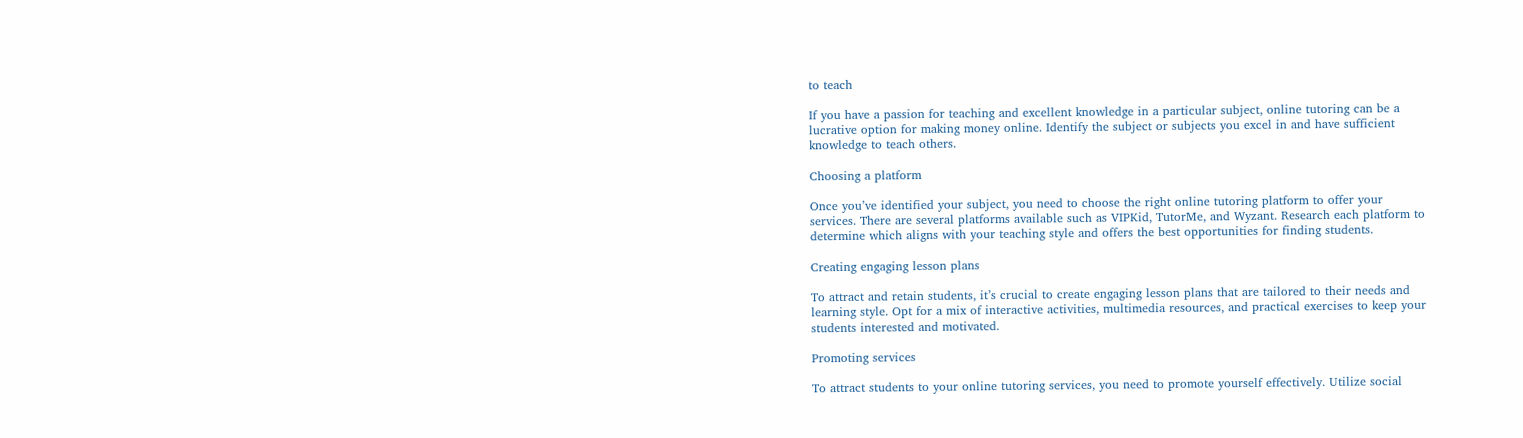to teach

If you have a passion for teaching and excellent knowledge in a particular subject, online tutoring can be a lucrative option for making money online. Identify the subject or subjects you excel in and have sufficient knowledge to teach others.

Choosing a platform

Once you’ve identified your subject, you need to choose the right online tutoring platform to offer your services. There are several platforms available such as VIPKid, TutorMe, and Wyzant. Research each platform to determine which aligns with your teaching style and offers the best opportunities for finding students.

Creating engaging lesson plans

To attract and retain students, it’s crucial to create engaging lesson plans that are tailored to their needs and learning style. Opt for a mix of interactive activities, multimedia resources, and practical exercises to keep your students interested and motivated.

Promoting services

To attract students to your online tutoring services, you need to promote yourself effectively. Utilize social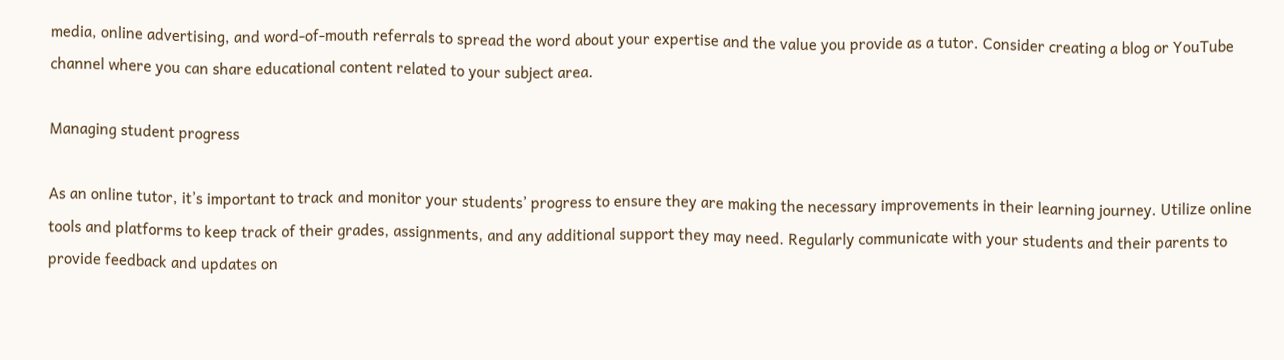media, online advertising, and word-of-mouth referrals to spread the word about your expertise and the value you provide as a tutor. Consider creating a blog or YouTube channel where you can share educational content related to your subject area.

Managing student progress

As an online tutor, it’s important to track and monitor your students’ progress to ensure they are making the necessary improvements in their learning journey. Utilize online tools and platforms to keep track of their grades, assignments, and any additional support they may need. Regularly communicate with your students and their parents to provide feedback and updates on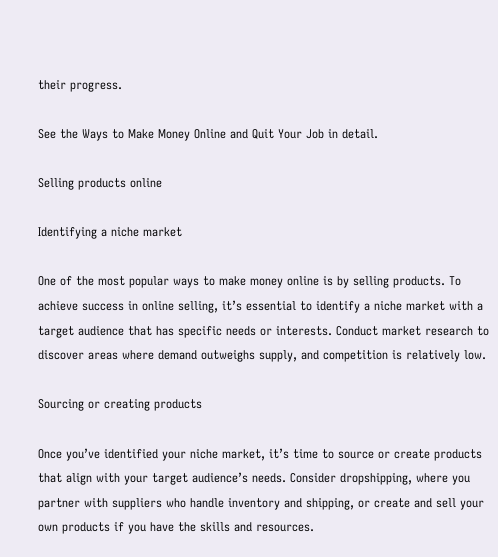their progress.

See the Ways to Make Money Online and Quit Your Job in detail.

Selling products online

Identifying a niche market

One of the most popular ways to make money online is by selling products. To achieve success in online selling, it’s essential to identify a niche market with a target audience that has specific needs or interests. Conduct market research to discover areas where demand outweighs supply, and competition is relatively low.

Sourcing or creating products

Once you’ve identified your niche market, it’s time to source or create products that align with your target audience’s needs. Consider dropshipping, where you partner with suppliers who handle inventory and shipping, or create and sell your own products if you have the skills and resources.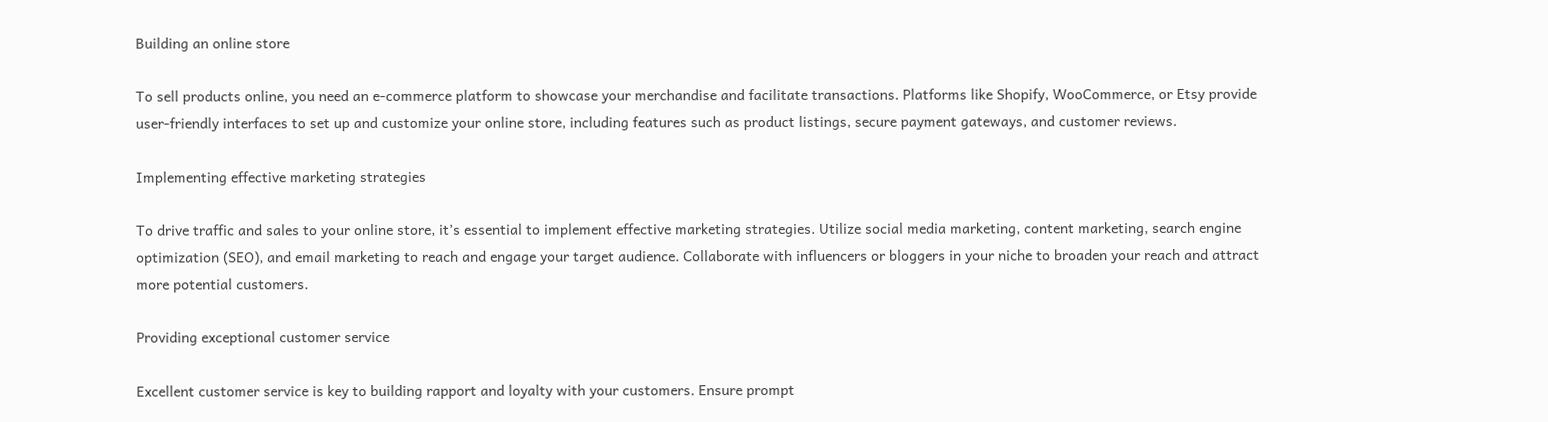Building an online store

To sell products online, you need an e-commerce platform to showcase your merchandise and facilitate transactions. Platforms like Shopify, WooCommerce, or Etsy provide user-friendly interfaces to set up and customize your online store, including features such as product listings, secure payment gateways, and customer reviews.

Implementing effective marketing strategies

To drive traffic and sales to your online store, it’s essential to implement effective marketing strategies. Utilize social media marketing, content marketing, search engine optimization (SEO), and email marketing to reach and engage your target audience. Collaborate with influencers or bloggers in your niche to broaden your reach and attract more potential customers.

Providing exceptional customer service

Excellent customer service is key to building rapport and loyalty with your customers. Ensure prompt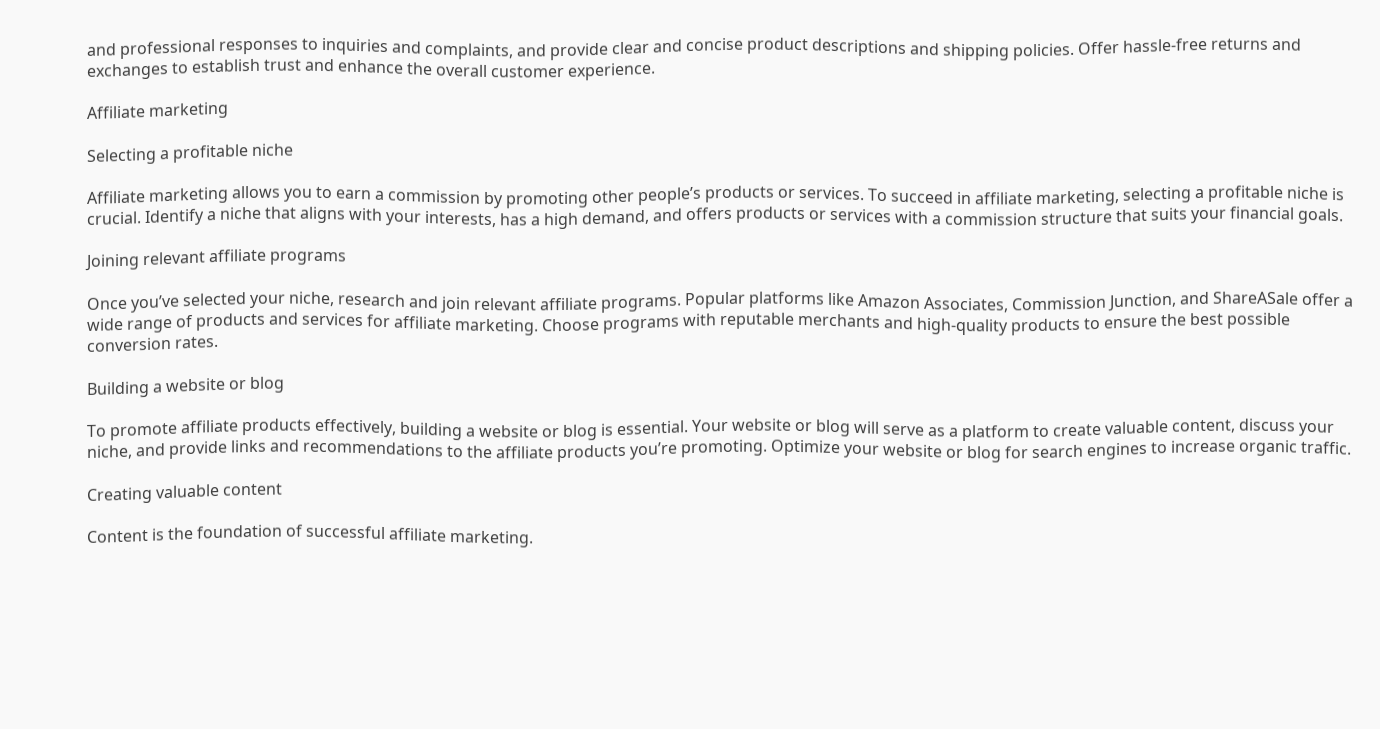and professional responses to inquiries and complaints, and provide clear and concise product descriptions and shipping policies. Offer hassle-free returns and exchanges to establish trust and enhance the overall customer experience.

Affiliate marketing

Selecting a profitable niche

Affiliate marketing allows you to earn a commission by promoting other people’s products or services. To succeed in affiliate marketing, selecting a profitable niche is crucial. Identify a niche that aligns with your interests, has a high demand, and offers products or services with a commission structure that suits your financial goals.

Joining relevant affiliate programs

Once you’ve selected your niche, research and join relevant affiliate programs. Popular platforms like Amazon Associates, Commission Junction, and ShareASale offer a wide range of products and services for affiliate marketing. Choose programs with reputable merchants and high-quality products to ensure the best possible conversion rates.

Building a website or blog

To promote affiliate products effectively, building a website or blog is essential. Your website or blog will serve as a platform to create valuable content, discuss your niche, and provide links and recommendations to the affiliate products you’re promoting. Optimize your website or blog for search engines to increase organic traffic.

Creating valuable content

Content is the foundation of successful affiliate marketing.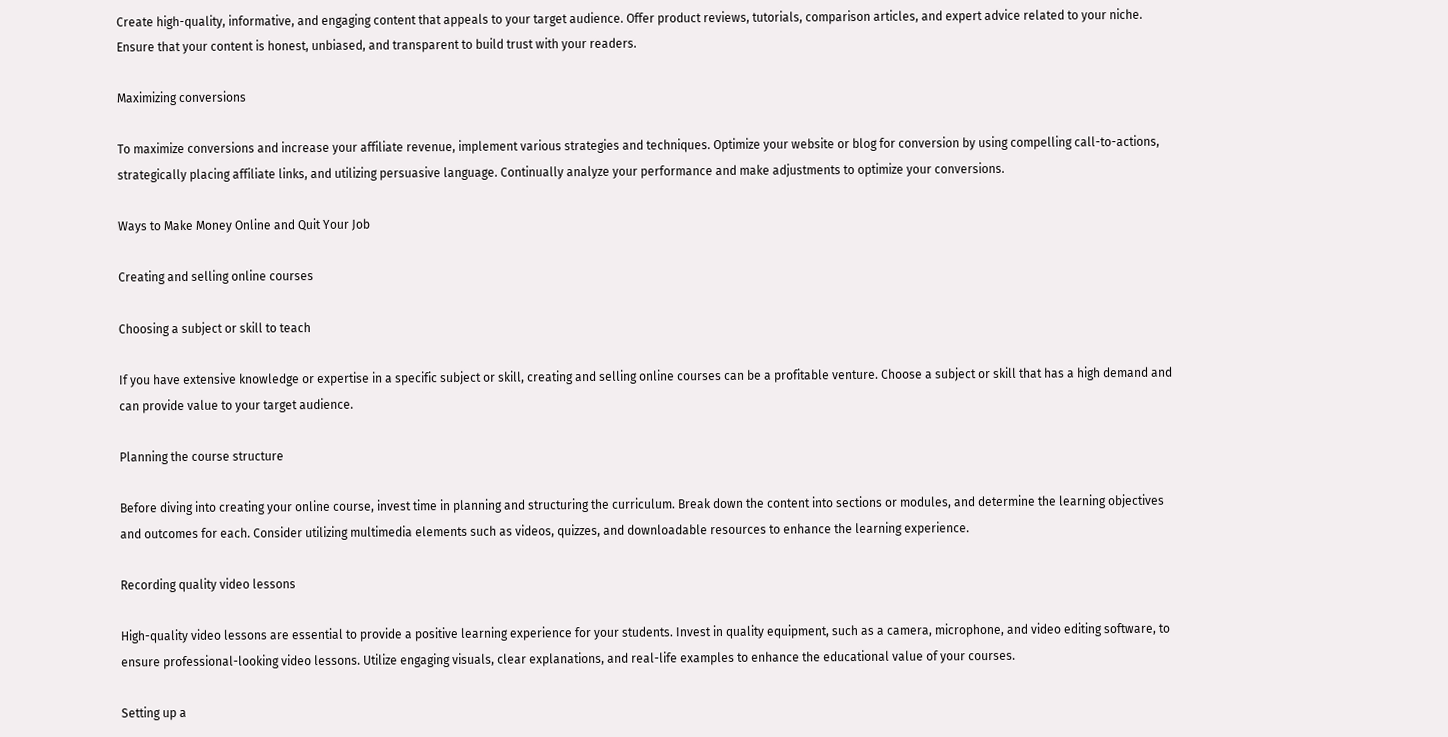Create high-quality, informative, and engaging content that appeals to your target audience. Offer product reviews, tutorials, comparison articles, and expert advice related to your niche. Ensure that your content is honest, unbiased, and transparent to build trust with your readers.

Maximizing conversions

To maximize conversions and increase your affiliate revenue, implement various strategies and techniques. Optimize your website or blog for conversion by using compelling call-to-actions, strategically placing affiliate links, and utilizing persuasive language. Continually analyze your performance and make adjustments to optimize your conversions.

Ways to Make Money Online and Quit Your Job

Creating and selling online courses

Choosing a subject or skill to teach

If you have extensive knowledge or expertise in a specific subject or skill, creating and selling online courses can be a profitable venture. Choose a subject or skill that has a high demand and can provide value to your target audience.

Planning the course structure

Before diving into creating your online course, invest time in planning and structuring the curriculum. Break down the content into sections or modules, and determine the learning objectives and outcomes for each. Consider utilizing multimedia elements such as videos, quizzes, and downloadable resources to enhance the learning experience.

Recording quality video lessons

High-quality video lessons are essential to provide a positive learning experience for your students. Invest in quality equipment, such as a camera, microphone, and video editing software, to ensure professional-looking video lessons. Utilize engaging visuals, clear explanations, and real-life examples to enhance the educational value of your courses.

Setting up a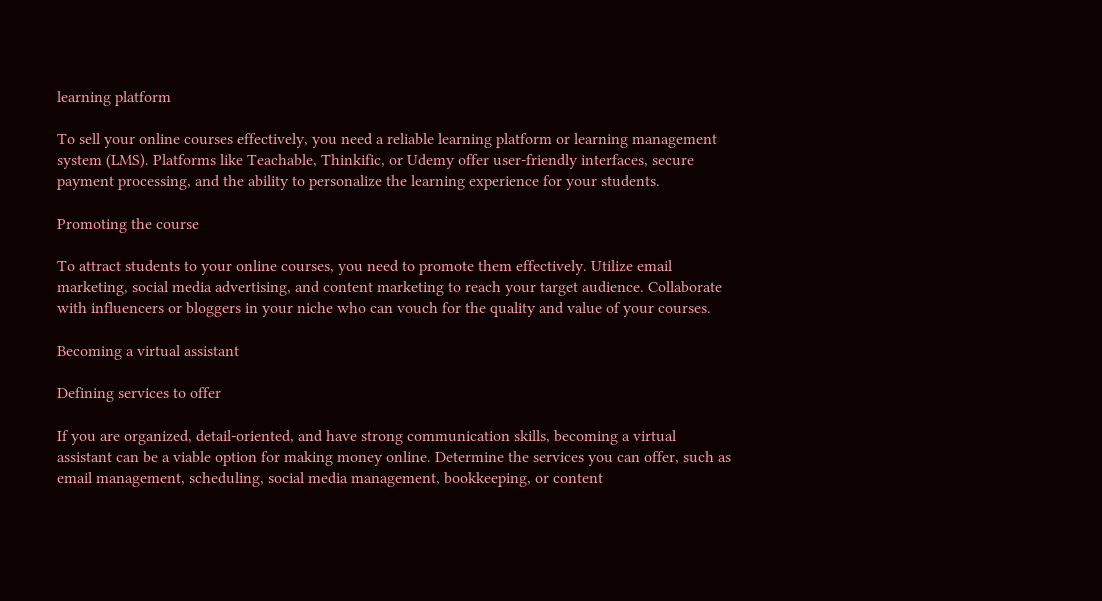learning platform

To sell your online courses effectively, you need a reliable learning platform or learning management system (LMS). Platforms like Teachable, Thinkific, or Udemy offer user-friendly interfaces, secure payment processing, and the ability to personalize the learning experience for your students.

Promoting the course

To attract students to your online courses, you need to promote them effectively. Utilize email marketing, social media advertising, and content marketing to reach your target audience. Collaborate with influencers or bloggers in your niche who can vouch for the quality and value of your courses.

Becoming a virtual assistant

Defining services to offer

If you are organized, detail-oriented, and have strong communication skills, becoming a virtual assistant can be a viable option for making money online. Determine the services you can offer, such as email management, scheduling, social media management, bookkeeping, or content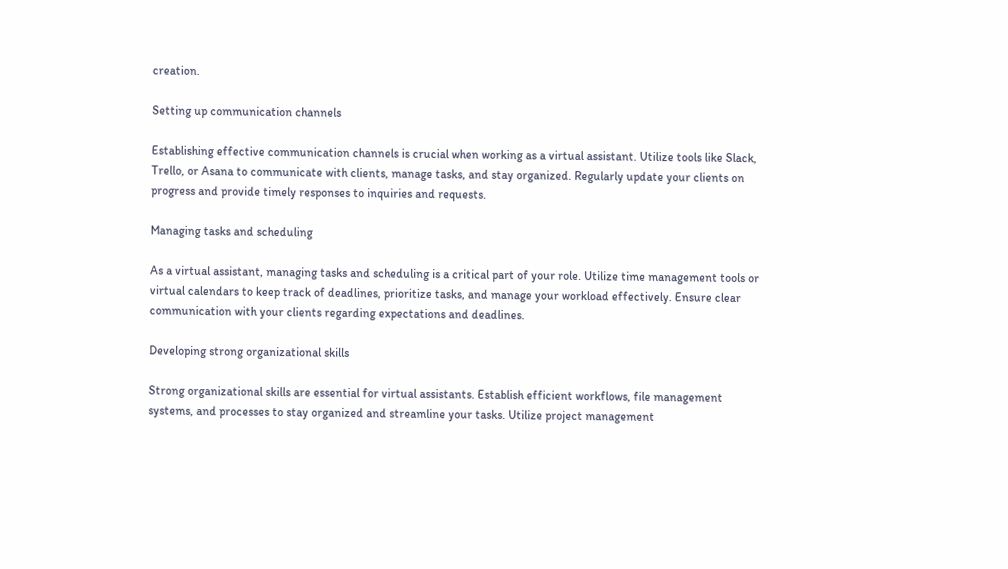creation.

Setting up communication channels

Establishing effective communication channels is crucial when working as a virtual assistant. Utilize tools like Slack, Trello, or Asana to communicate with clients, manage tasks, and stay organized. Regularly update your clients on progress and provide timely responses to inquiries and requests.

Managing tasks and scheduling

As a virtual assistant, managing tasks and scheduling is a critical part of your role. Utilize time management tools or virtual calendars to keep track of deadlines, prioritize tasks, and manage your workload effectively. Ensure clear communication with your clients regarding expectations and deadlines.

Developing strong organizational skills

Strong organizational skills are essential for virtual assistants. Establish efficient workflows, file management systems, and processes to stay organized and streamline your tasks. Utilize project management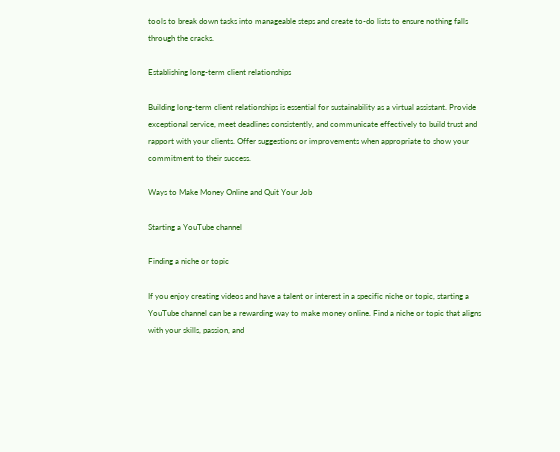tools to break down tasks into manageable steps and create to-do lists to ensure nothing falls through the cracks.

Establishing long-term client relationships

Building long-term client relationships is essential for sustainability as a virtual assistant. Provide exceptional service, meet deadlines consistently, and communicate effectively to build trust and rapport with your clients. Offer suggestions or improvements when appropriate to show your commitment to their success.

Ways to Make Money Online and Quit Your Job

Starting a YouTube channel

Finding a niche or topic

If you enjoy creating videos and have a talent or interest in a specific niche or topic, starting a YouTube channel can be a rewarding way to make money online. Find a niche or topic that aligns with your skills, passion, and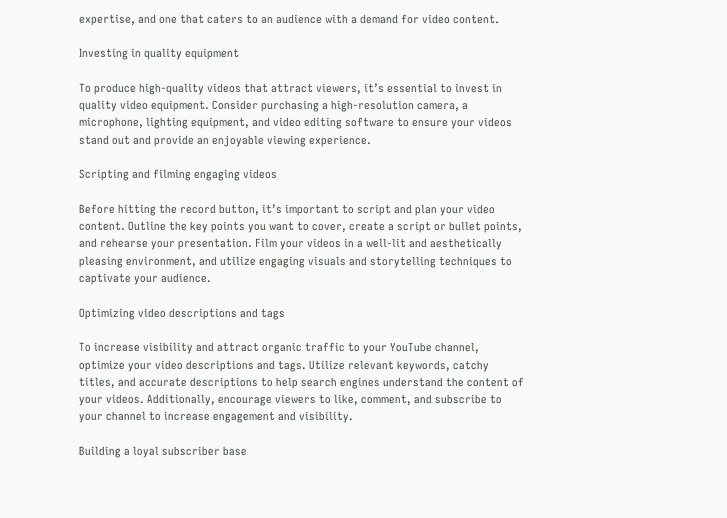expertise, and one that caters to an audience with a demand for video content.

Investing in quality equipment

To produce high-quality videos that attract viewers, it’s essential to invest in quality video equipment. Consider purchasing a high-resolution camera, a microphone, lighting equipment, and video editing software to ensure your videos stand out and provide an enjoyable viewing experience.

Scripting and filming engaging videos

Before hitting the record button, it’s important to script and plan your video content. Outline the key points you want to cover, create a script or bullet points, and rehearse your presentation. Film your videos in a well-lit and aesthetically pleasing environment, and utilize engaging visuals and storytelling techniques to captivate your audience.

Optimizing video descriptions and tags

To increase visibility and attract organic traffic to your YouTube channel, optimize your video descriptions and tags. Utilize relevant keywords, catchy titles, and accurate descriptions to help search engines understand the content of your videos. Additionally, encourage viewers to like, comment, and subscribe to your channel to increase engagement and visibility.

Building a loyal subscriber base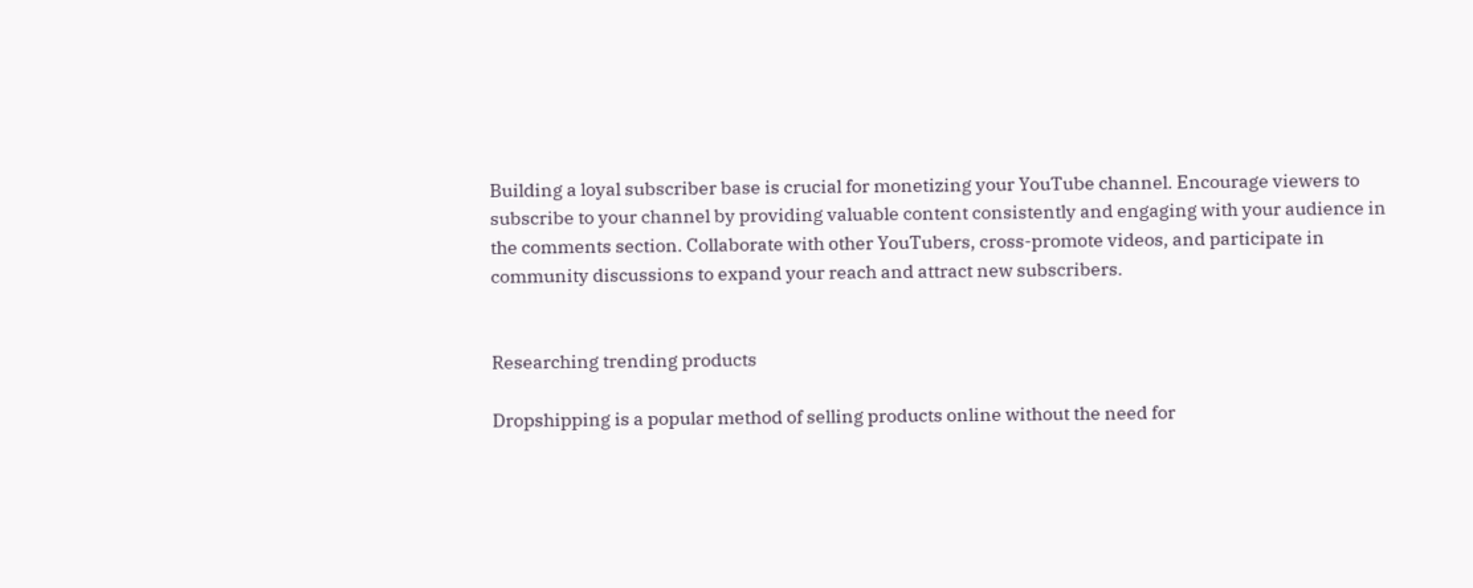Building a loyal subscriber base is crucial for monetizing your YouTube channel. Encourage viewers to subscribe to your channel by providing valuable content consistently and engaging with your audience in the comments section. Collaborate with other YouTubers, cross-promote videos, and participate in community discussions to expand your reach and attract new subscribers.


Researching trending products

Dropshipping is a popular method of selling products online without the need for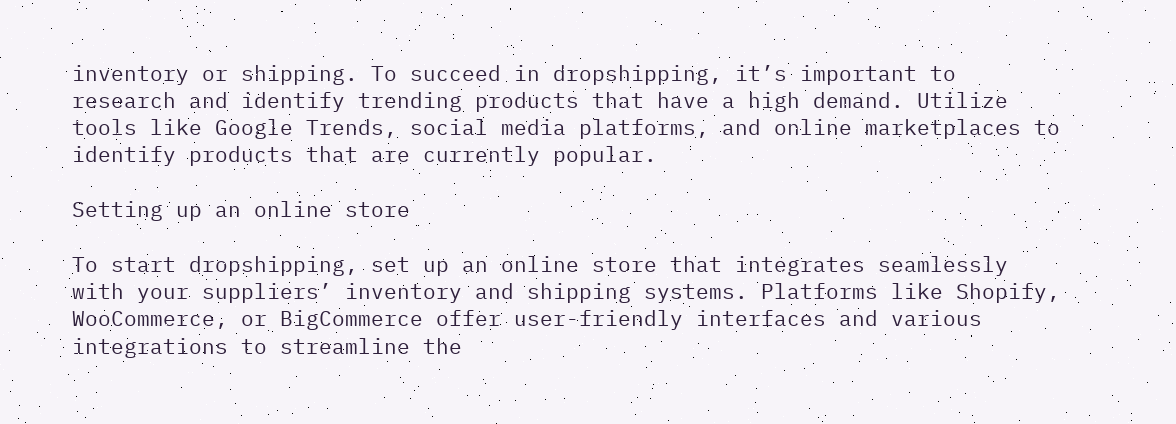inventory or shipping. To succeed in dropshipping, it’s important to research and identify trending products that have a high demand. Utilize tools like Google Trends, social media platforms, and online marketplaces to identify products that are currently popular.

Setting up an online store

To start dropshipping, set up an online store that integrates seamlessly with your suppliers’ inventory and shipping systems. Platforms like Shopify, WooCommerce, or BigCommerce offer user-friendly interfaces and various integrations to streamline the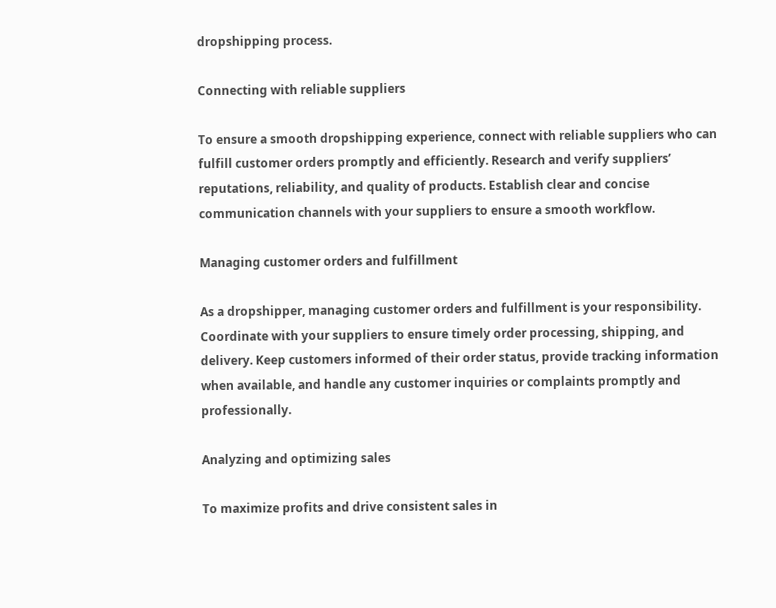dropshipping process.

Connecting with reliable suppliers

To ensure a smooth dropshipping experience, connect with reliable suppliers who can fulfill customer orders promptly and efficiently. Research and verify suppliers’ reputations, reliability, and quality of products. Establish clear and concise communication channels with your suppliers to ensure a smooth workflow.

Managing customer orders and fulfillment

As a dropshipper, managing customer orders and fulfillment is your responsibility. Coordinate with your suppliers to ensure timely order processing, shipping, and delivery. Keep customers informed of their order status, provide tracking information when available, and handle any customer inquiries or complaints promptly and professionally.

Analyzing and optimizing sales

To maximize profits and drive consistent sales in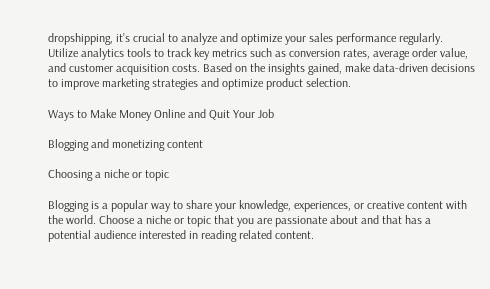dropshipping, it’s crucial to analyze and optimize your sales performance regularly. Utilize analytics tools to track key metrics such as conversion rates, average order value, and customer acquisition costs. Based on the insights gained, make data-driven decisions to improve marketing strategies and optimize product selection.

Ways to Make Money Online and Quit Your Job

Blogging and monetizing content

Choosing a niche or topic

Blogging is a popular way to share your knowledge, experiences, or creative content with the world. Choose a niche or topic that you are passionate about and that has a potential audience interested in reading related content.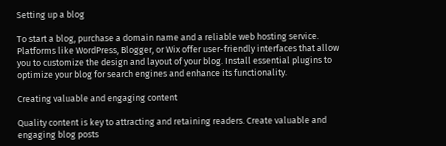Setting up a blog

To start a blog, purchase a domain name and a reliable web hosting service. Platforms like WordPress, Blogger, or Wix offer user-friendly interfaces that allow you to customize the design and layout of your blog. Install essential plugins to optimize your blog for search engines and enhance its functionality.

Creating valuable and engaging content

Quality content is key to attracting and retaining readers. Create valuable and engaging blog posts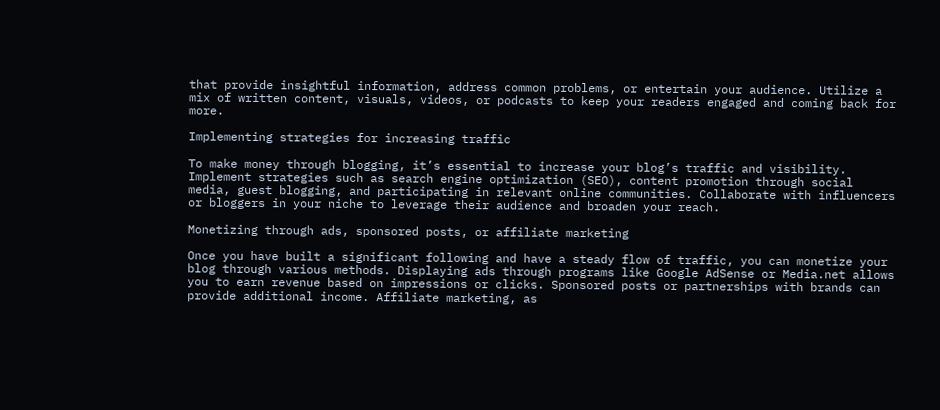that provide insightful information, address common problems, or entertain your audience. Utilize a mix of written content, visuals, videos, or podcasts to keep your readers engaged and coming back for more.

Implementing strategies for increasing traffic

To make money through blogging, it’s essential to increase your blog’s traffic and visibility. Implement strategies such as search engine optimization (SEO), content promotion through social media, guest blogging, and participating in relevant online communities. Collaborate with influencers or bloggers in your niche to leverage their audience and broaden your reach.

Monetizing through ads, sponsored posts, or affiliate marketing

Once you have built a significant following and have a steady flow of traffic, you can monetize your blog through various methods. Displaying ads through programs like Google AdSense or Media.net allows you to earn revenue based on impressions or clicks. Sponsored posts or partnerships with brands can provide additional income. Affiliate marketing, as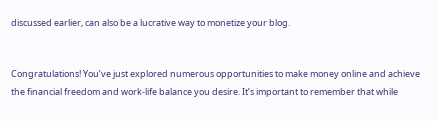discussed earlier, can also be a lucrative way to monetize your blog.


Congratulations! You’ve just explored numerous opportunities to make money online and achieve the financial freedom and work-life balance you desire. It’s important to remember that while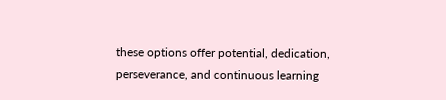these options offer potential, dedication, perseverance, and continuous learning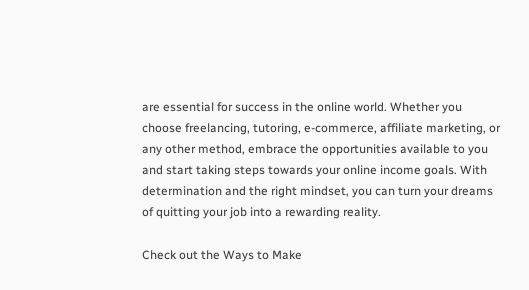are essential for success in the online world. Whether you choose freelancing, tutoring, e-commerce, affiliate marketing, or any other method, embrace the opportunities available to you and start taking steps towards your online income goals. With determination and the right mindset, you can turn your dreams of quitting your job into a rewarding reality.

Check out the Ways to Make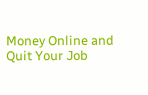Money Online and Quit Your Job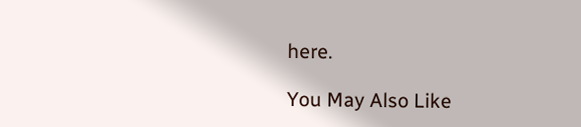here.

You May Also Like